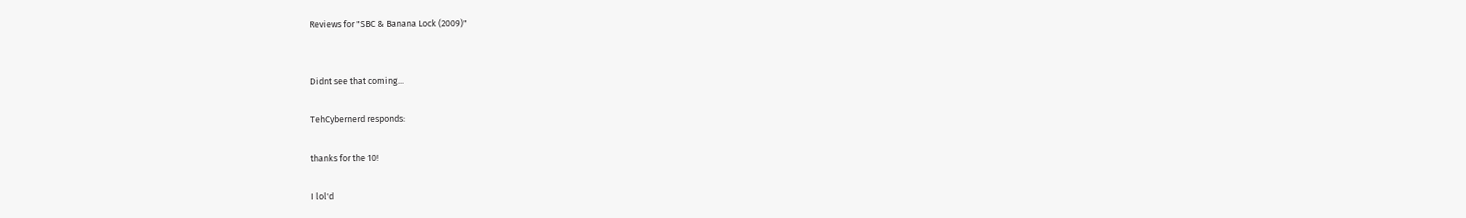Reviews for "SBC & Banana Lock (2009)"


Didnt see that coming...

TehCybernerd responds:

thanks for the 10!

I lol'd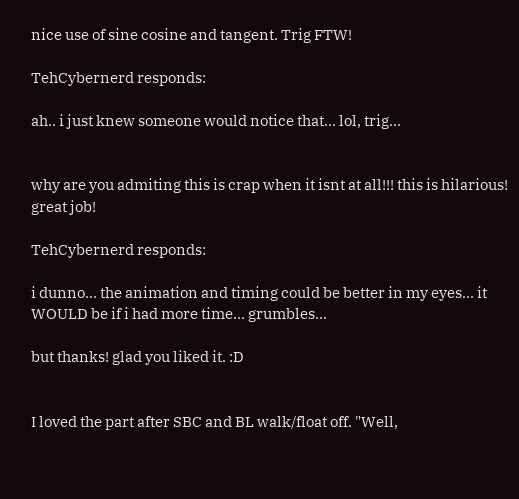nice use of sine cosine and tangent. Trig FTW!

TehCybernerd responds:

ah.. i just knew someone would notice that... lol, trig...


why are you admiting this is crap when it isnt at all!!! this is hilarious! great job!

TehCybernerd responds:

i dunno... the animation and timing could be better in my eyes... it WOULD be if i had more time... grumbles...

but thanks! glad you liked it. :D


I loved the part after SBC and BL walk/float off. "Well,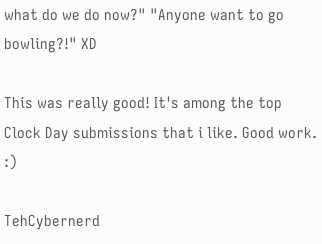what do we do now?" "Anyone want to go bowling?!" XD

This was really good! It's among the top Clock Day submissions that i like. Good work. :)

TehCybernerd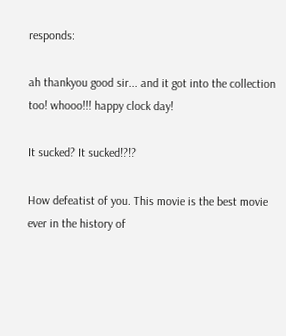responds:

ah thankyou good sir... and it got into the collection too! whooo!!! happy clock day!

It sucked? It sucked!?!?

How defeatist of you. This movie is the best movie ever in the history of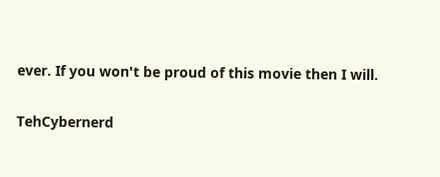ever. If you won't be proud of this movie then I will.

TehCybernerd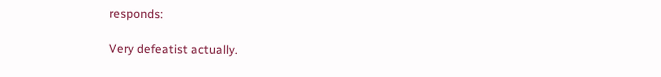responds:

Very defeatist actually.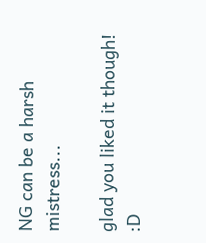NG can be a harsh mistress...

glad you liked it though! :D